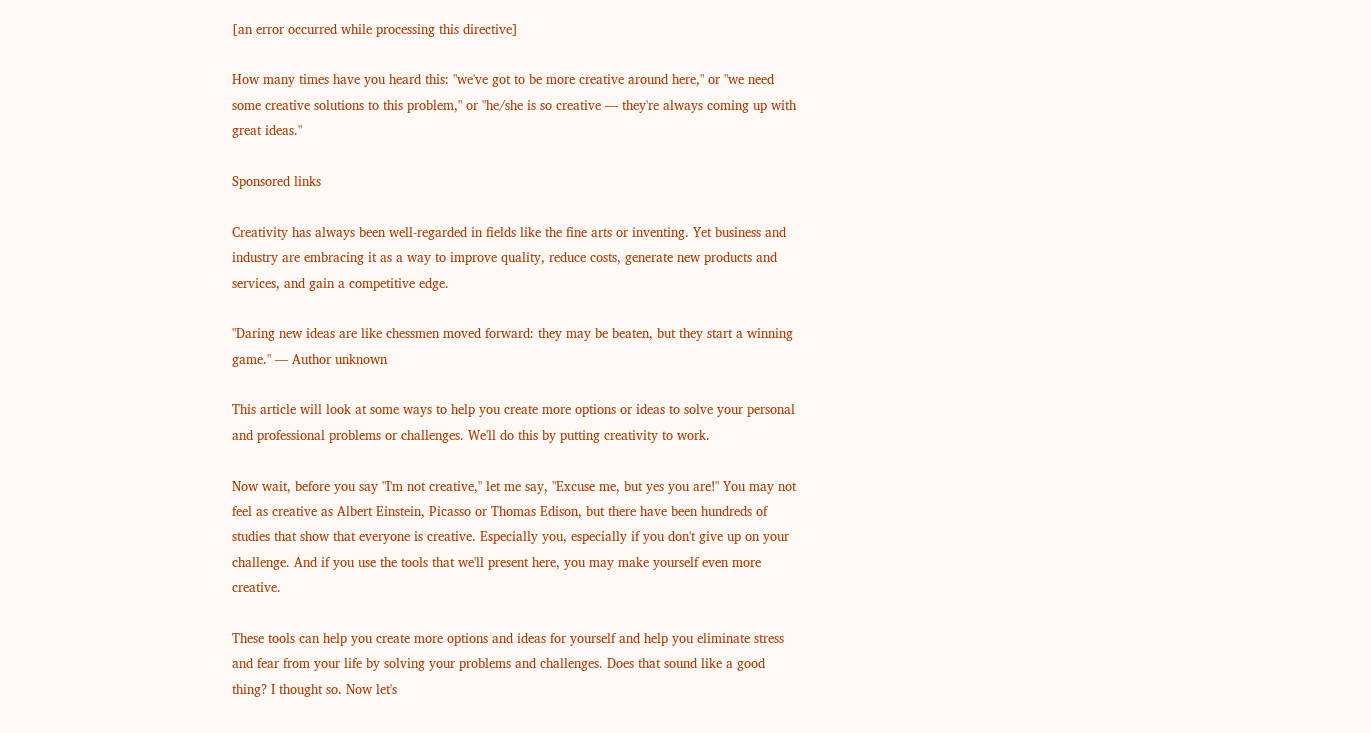[an error occurred while processing this directive]

How many times have you heard this: "we've got to be more creative around here," or "we need some creative solutions to this problem," or "he/she is so creative — they're always coming up with great ideas."

Sponsored links

Creativity has always been well-regarded in fields like the fine arts or inventing. Yet business and industry are embracing it as a way to improve quality, reduce costs, generate new products and services, and gain a competitive edge.

"Daring new ideas are like chessmen moved forward: they may be beaten, but they start a winning game." — Author unknown

This article will look at some ways to help you create more options or ideas to solve your personal and professional problems or challenges. We'll do this by putting creativity to work.

Now wait, before you say "I'm not creative," let me say, "Excuse me, but yes you are!" You may not feel as creative as Albert Einstein, Picasso or Thomas Edison, but there have been hundreds of studies that show that everyone is creative. Especially you, especially if you don't give up on your challenge. And if you use the tools that we'll present here, you may make yourself even more creative.

These tools can help you create more options and ideas for yourself and help you eliminate stress and fear from your life by solving your problems and challenges. Does that sound like a good thing? I thought so. Now let's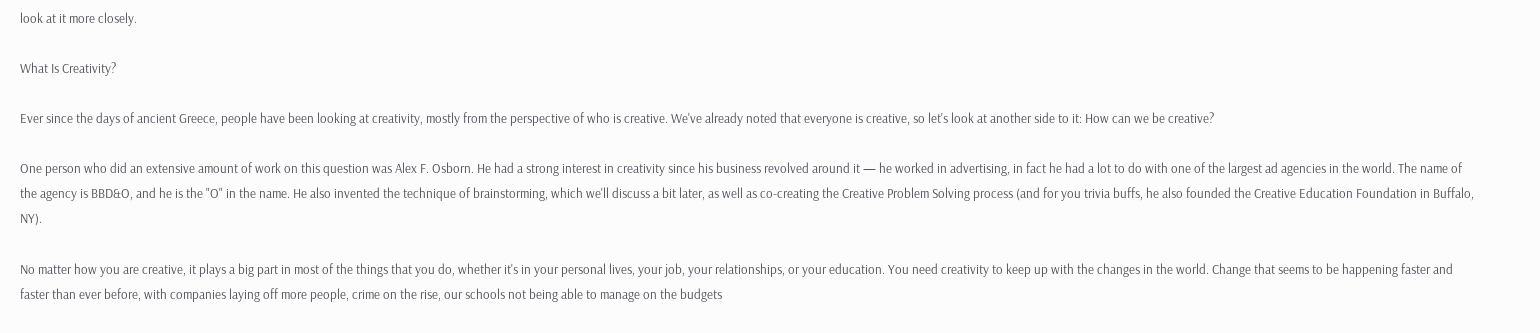look at it more closely.

What Is Creativity?

Ever since the days of ancient Greece, people have been looking at creativity, mostly from the perspective of who is creative. We've already noted that everyone is creative, so let's look at another side to it: How can we be creative?

One person who did an extensive amount of work on this question was Alex F. Osborn. He had a strong interest in creativity since his business revolved around it — he worked in advertising, in fact he had a lot to do with one of the largest ad agencies in the world. The name of the agency is BBD&O, and he is the "O" in the name. He also invented the technique of brainstorming, which we'll discuss a bit later, as well as co-creating the Creative Problem Solving process (and for you trivia buffs, he also founded the Creative Education Foundation in Buffalo, NY).

No matter how you are creative, it plays a big part in most of the things that you do, whether it's in your personal lives, your job, your relationships, or your education. You need creativity to keep up with the changes in the world. Change that seems to be happening faster and faster than ever before, with companies laying off more people, crime on the rise, our schools not being able to manage on the budgets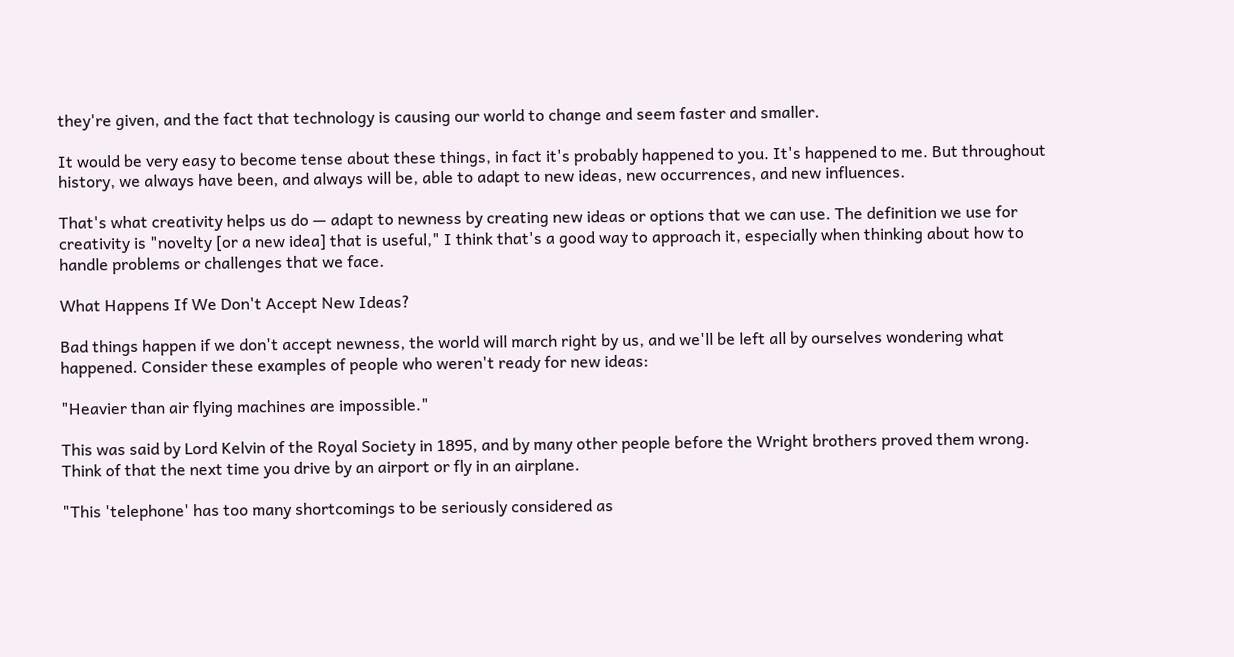they're given, and the fact that technology is causing our world to change and seem faster and smaller.

It would be very easy to become tense about these things, in fact it's probably happened to you. It's happened to me. But throughout history, we always have been, and always will be, able to adapt to new ideas, new occurrences, and new influences.

That's what creativity helps us do — adapt to newness by creating new ideas or options that we can use. The definition we use for creativity is "novelty [or a new idea] that is useful," I think that's a good way to approach it, especially when thinking about how to handle problems or challenges that we face.

What Happens If We Don't Accept New Ideas?

Bad things happen if we don't accept newness, the world will march right by us, and we'll be left all by ourselves wondering what happened. Consider these examples of people who weren't ready for new ideas:

"Heavier than air flying machines are impossible."

This was said by Lord Kelvin of the Royal Society in 1895, and by many other people before the Wright brothers proved them wrong. Think of that the next time you drive by an airport or fly in an airplane.

"This 'telephone' has too many shortcomings to be seriously considered as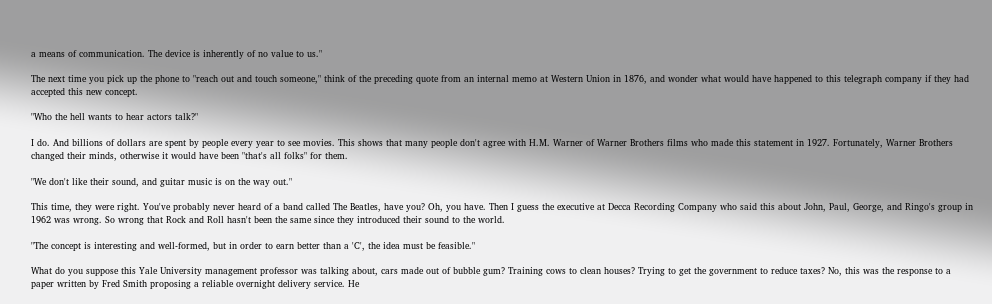a means of communication. The device is inherently of no value to us."

The next time you pick up the phone to "reach out and touch someone," think of the preceding quote from an internal memo at Western Union in 1876, and wonder what would have happened to this telegraph company if they had accepted this new concept.

"Who the hell wants to hear actors talk?"

I do. And billions of dollars are spent by people every year to see movies. This shows that many people don't agree with H.M. Warner of Warner Brothers films who made this statement in 1927. Fortunately, Warner Brothers changed their minds, otherwise it would have been "that's all folks" for them.

"We don't like their sound, and guitar music is on the way out."

This time, they were right. You've probably never heard of a band called The Beatles, have you? Oh, you have. Then I guess the executive at Decca Recording Company who said this about John, Paul, George, and Ringo's group in 1962 was wrong. So wrong that Rock and Roll hasn't been the same since they introduced their sound to the world.

"The concept is interesting and well-formed, but in order to earn better than a 'C', the idea must be feasible."

What do you suppose this Yale University management professor was talking about, cars made out of bubble gum? Training cows to clean houses? Trying to get the government to reduce taxes? No, this was the response to a paper written by Fred Smith proposing a reliable overnight delivery service. He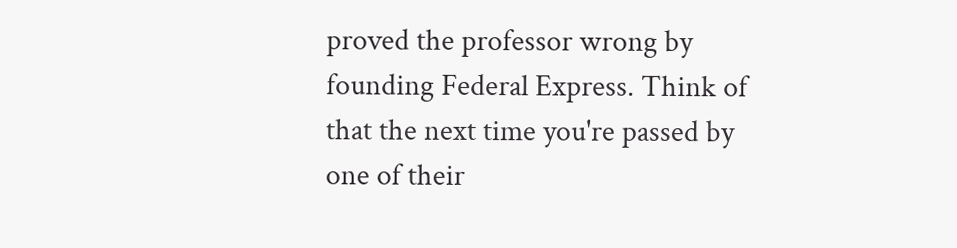proved the professor wrong by founding Federal Express. Think of that the next time you're passed by one of their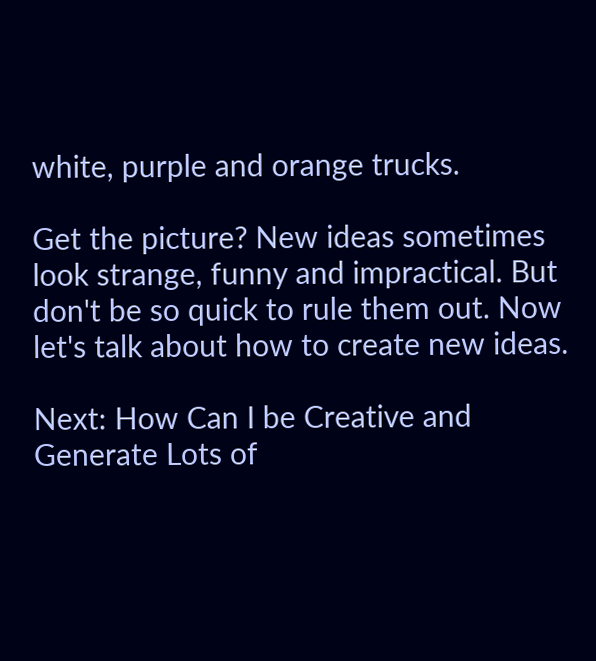white, purple and orange trucks.

Get the picture? New ideas sometimes look strange, funny and impractical. But don't be so quick to rule them out. Now let's talk about how to create new ideas.

Next: How Can I be Creative and Generate Lots of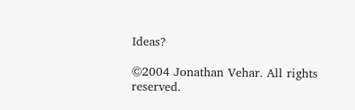Ideas?

©2004 Jonathan Vehar. All rights reserved.